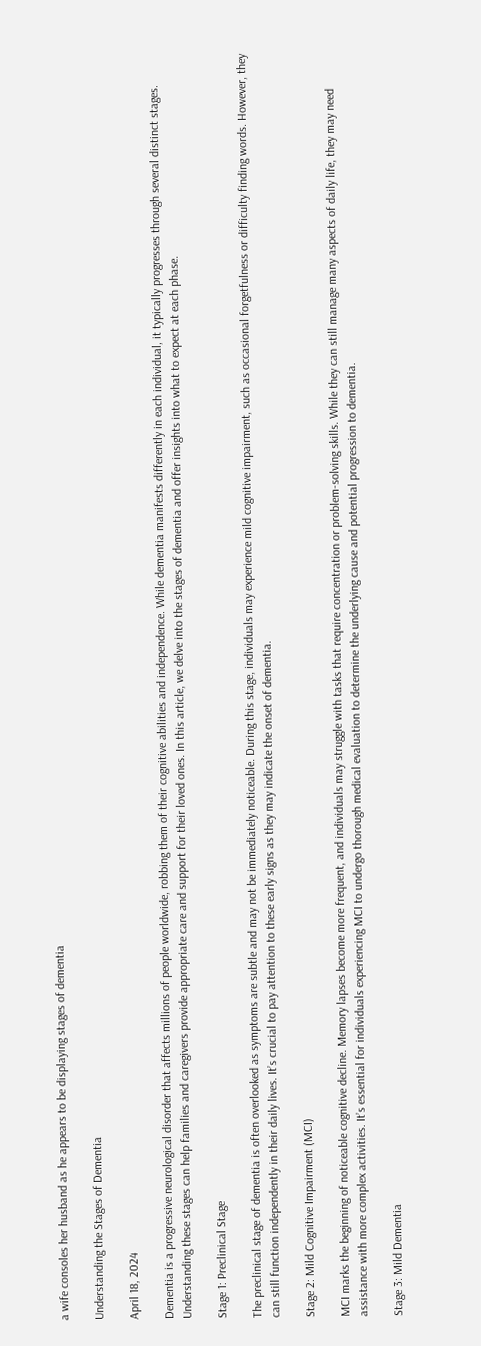a wife consoles her husband as he appears to be displaying stages of dementia

Understanding the Stages of Dementia

April 18, 2024

Dementia is a progressive neurological disorder that affects millions of people worldwide, robbing them of their cognitive abilities and independence. While dementia manifests differently in each individual, it typically progresses through several distinct stages. Understanding these stages can help families and caregivers provide appropriate care and support for their loved ones. In this article, we delve into the stages of dementia and offer insights into what to expect at each phase.

Stage 1: Preclinical Stage

The preclinical stage of dementia is often overlooked as symptoms are subtle and may not be immediately noticeable. During this stage, individuals may experience mild cognitive impairment, such as occasional forgetfulness or difficulty finding words. However, they can still function independently in their daily lives. It’s crucial to pay attention to these early signs as they may indicate the onset of dementia.

Stage 2: Mild Cognitive Impairment (MCI)

MCI marks the beginning of noticeable cognitive decline. Memory lapses become more frequent, and individuals may struggle with tasks that require concentration or problem-solving skills. While they can still manage many aspects of daily life, they may need assistance with more complex activities. It’s essential for individuals experiencing MCI to undergo thorough medical evaluation to determine the underlying cause and potential progression to dementia.

Stage 3: Mild Dementia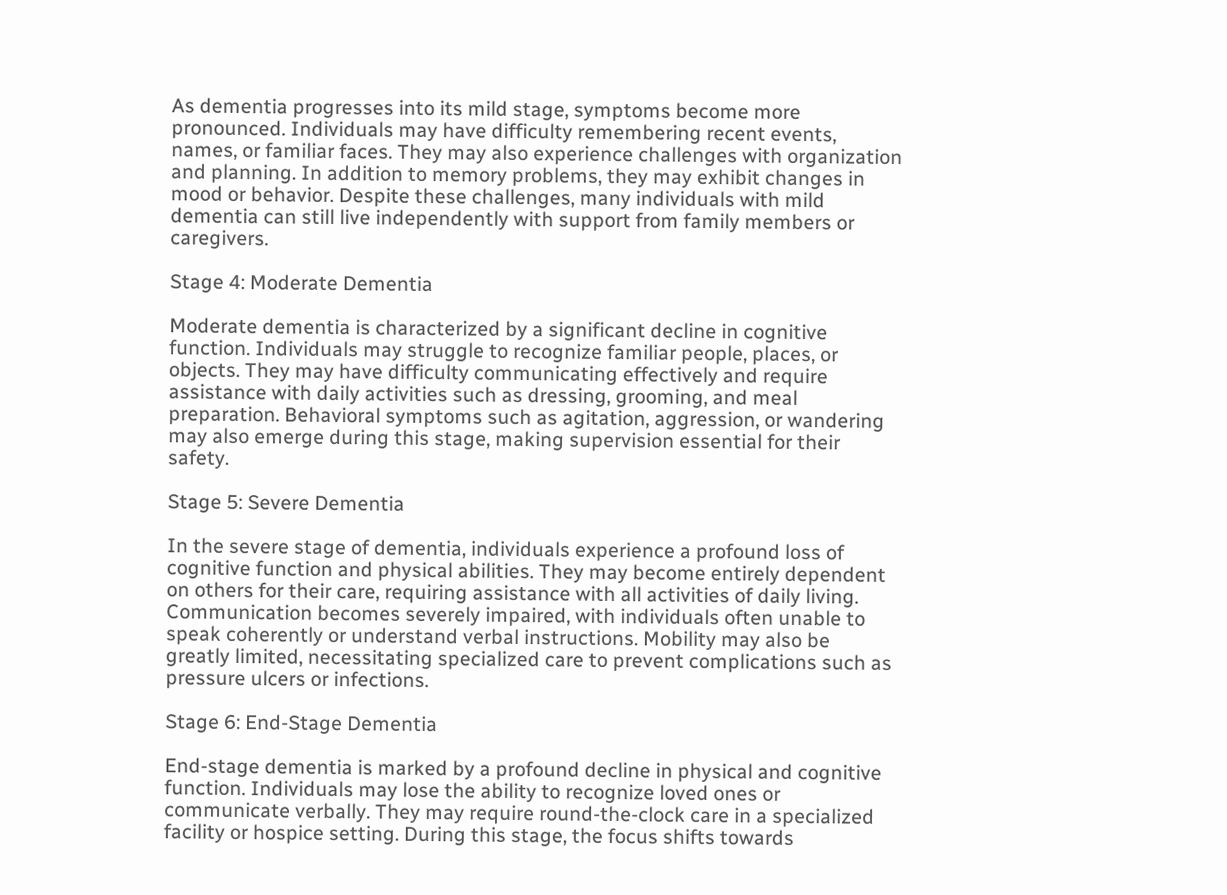As dementia progresses into its mild stage, symptoms become more pronounced. Individuals may have difficulty remembering recent events, names, or familiar faces. They may also experience challenges with organization and planning. In addition to memory problems, they may exhibit changes in mood or behavior. Despite these challenges, many individuals with mild dementia can still live independently with support from family members or caregivers.

Stage 4: Moderate Dementia

Moderate dementia is characterized by a significant decline in cognitive function. Individuals may struggle to recognize familiar people, places, or objects. They may have difficulty communicating effectively and require assistance with daily activities such as dressing, grooming, and meal preparation. Behavioral symptoms such as agitation, aggression, or wandering may also emerge during this stage, making supervision essential for their safety.

Stage 5: Severe Dementia

In the severe stage of dementia, individuals experience a profound loss of cognitive function and physical abilities. They may become entirely dependent on others for their care, requiring assistance with all activities of daily living. Communication becomes severely impaired, with individuals often unable to speak coherently or understand verbal instructions. Mobility may also be greatly limited, necessitating specialized care to prevent complications such as pressure ulcers or infections.

Stage 6: End-Stage Dementia

End-stage dementia is marked by a profound decline in physical and cognitive function. Individuals may lose the ability to recognize loved ones or communicate verbally. They may require round-the-clock care in a specialized facility or hospice setting. During this stage, the focus shifts towards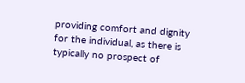providing comfort and dignity for the individual, as there is typically no prospect of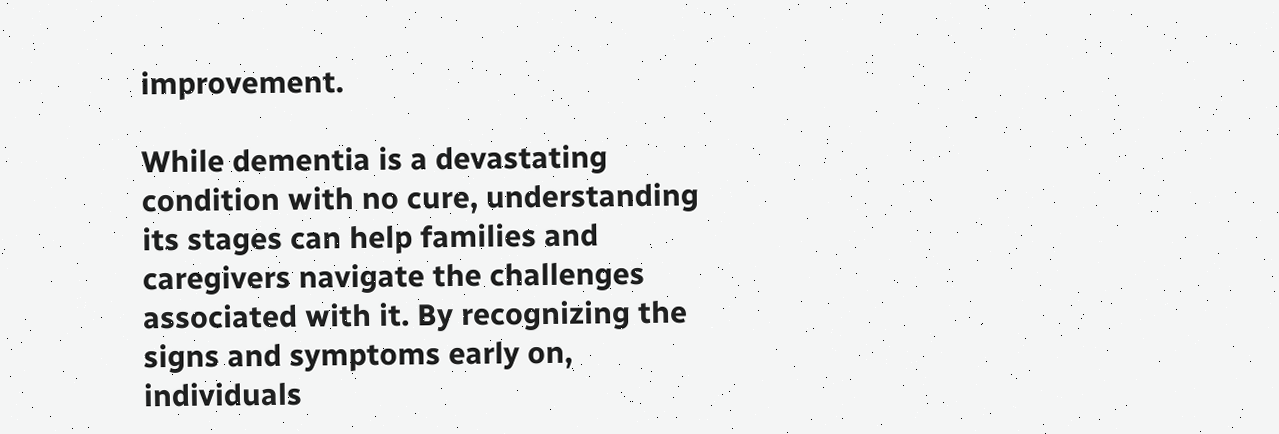improvement.

While dementia is a devastating condition with no cure, understanding its stages can help families and caregivers navigate the challenges associated with it. By recognizing the signs and symptoms early on, individuals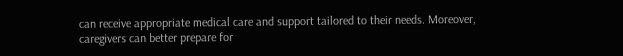can receive appropriate medical care and support tailored to their needs. Moreover, caregivers can better prepare for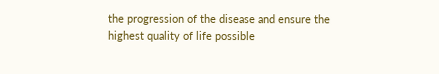the progression of the disease and ensure the highest quality of life possible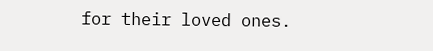for their loved ones.